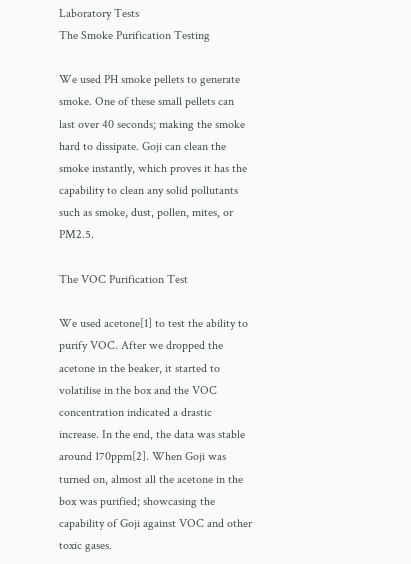Laboratory Tests
The Smoke Purification Testing

We used PH smoke pellets to generate smoke. One of these small pellets can last over 40 seconds; making the smoke hard to dissipate. Goji can clean the smoke instantly, which proves it has the capability to clean any solid pollutants such as smoke, dust, pollen, mites, or PM2.5.

The VOC Purification Test

We used acetone[1] to test the ability to purify VOC. After we dropped the acetone in the beaker, it started to volatilise in the box and the VOC concentration indicated a drastic increase. In the end, the data was stable around 170ppm[2]. When Goji was turned on, almost all the acetone in the box was purified; showcasing the capability of Goji against VOC and other toxic gases.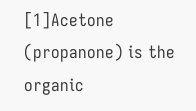[1]Acetone (propanone) is the organic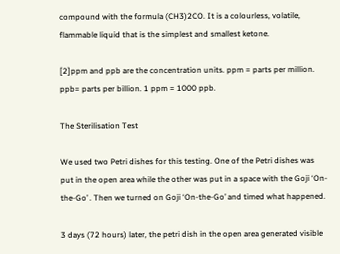compound with the formula (CH3)2CO. It is a colourless, volatile, flammable liquid that is the simplest and smallest ketone.

[2]ppm and ppb are the concentration units. ppm = parts per million. ppb= parts per billion. 1 ppm = 1000 ppb.

The Sterilisation Test

We used two Petri dishes for this testing. One of the Petri dishes was put in the open area while the other was put in a space with the Goji ‘On-the-Go’ . Then we turned on Goji ‘On-the-Go’ and timed what happened.

3 days (72 hours) later, the petri dish in the open area generated visible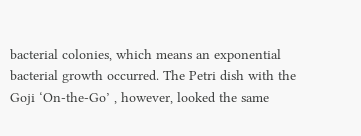bacterial colonies, which means an exponential bacterial growth occurred. The Petri dish with the Goji ‘On-the-Go’ , however, looked the same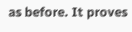as before. It proves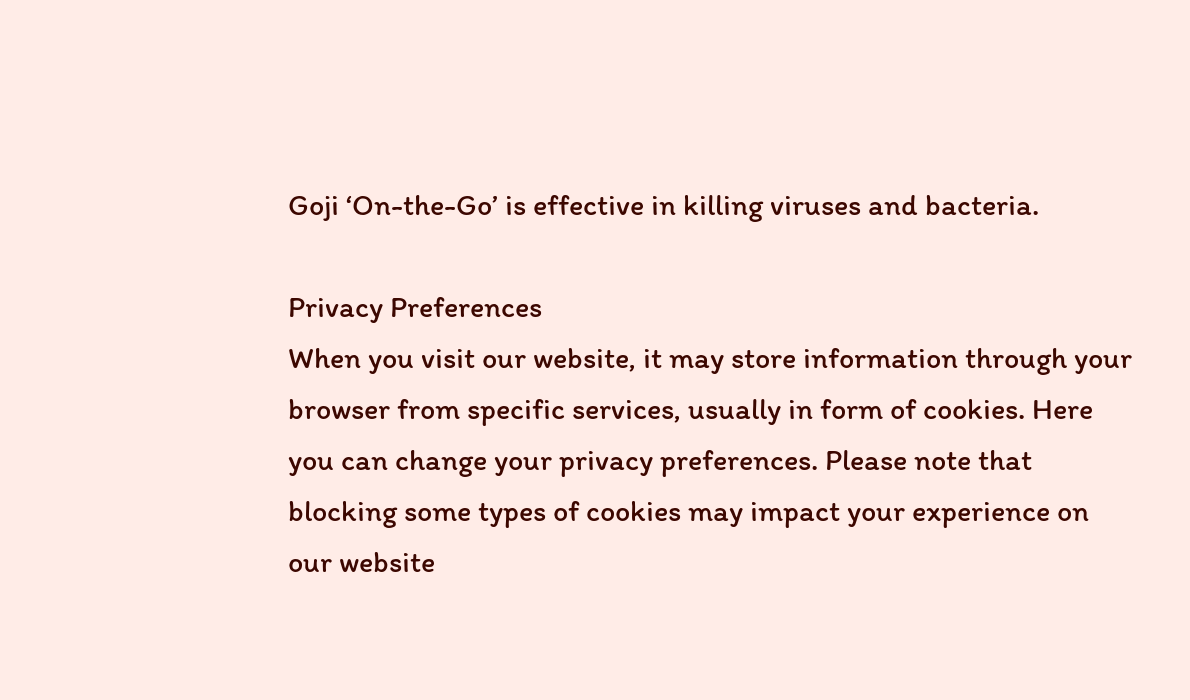Goji ‘On-the-Go’ is effective in killing viruses and bacteria.

Privacy Preferences
When you visit our website, it may store information through your browser from specific services, usually in form of cookies. Here you can change your privacy preferences. Please note that blocking some types of cookies may impact your experience on our website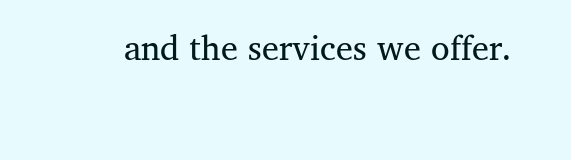and the services we offer.